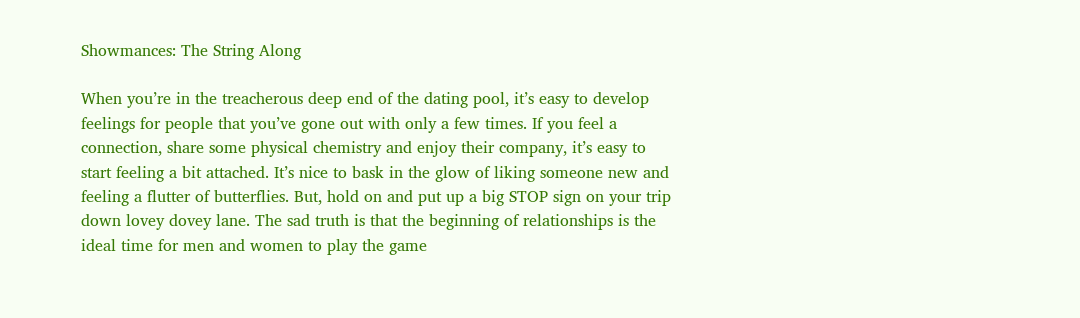Showmances: The String Along

When you’re in the treacherous deep end of the dating pool, it’s easy to develop feelings for people that you’ve gone out with only a few times. If you feel a connection, share some physical chemistry and enjoy their company, it’s easy to start feeling a bit attached. It’s nice to bask in the glow of liking someone new and feeling a flutter of butterflies. But, hold on and put up a big STOP sign on your trip down lovey dovey lane. The sad truth is that the beginning of relationships is the ideal time for men and women to play the game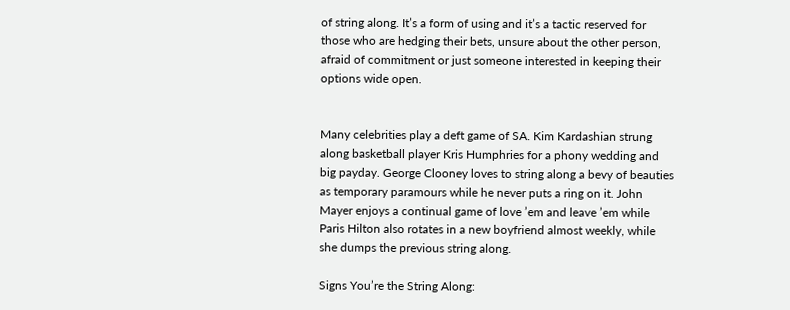of string along. It’s a form of using and it’s a tactic reserved for those who are hedging their bets, unsure about the other person, afraid of commitment or just someone interested in keeping their options wide open.


Many celebrities play a deft game of SA. Kim Kardashian strung along basketball player Kris Humphries for a phony wedding and big payday. George Clooney loves to string along a bevy of beauties as temporary paramours while he never puts a ring on it. John Mayer enjoys a continual game of love ’em and leave ’em while Paris Hilton also rotates in a new boyfriend almost weekly, while she dumps the previous string along.

Signs You’re the String Along: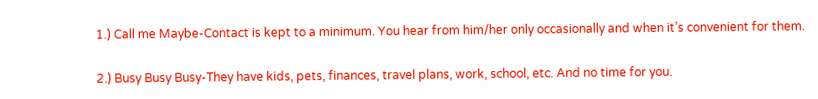1.) Call me Maybe-Contact is kept to a minimum. You hear from him/her only occasionally and when it’s convenient for them.

2.) Busy Busy Busy-They have kids, pets, finances, travel plans, work, school, etc. And no time for you.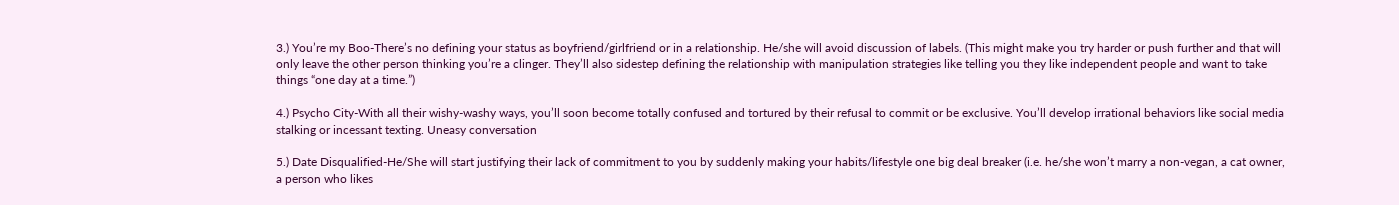3.) You’re my Boo-There’s no defining your status as boyfriend/girlfriend or in a relationship. He/she will avoid discussion of labels. (This might make you try harder or push further and that will only leave the other person thinking you’re a clinger. They’ll also sidestep defining the relationship with manipulation strategies like telling you they like independent people and want to take things “one day at a time.”)

4.) Psycho City-With all their wishy-washy ways, you’ll soon become totally confused and tortured by their refusal to commit or be exclusive. You’ll develop irrational behaviors like social media stalking or incessant texting. Uneasy conversation

5.) Date Disqualified-He/She will start justifying their lack of commitment to you by suddenly making your habits/lifestyle one big deal breaker (i.e. he/she won’t marry a non-vegan, a cat owner, a person who likes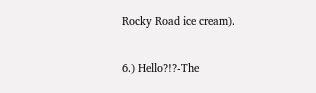Rocky Road ice cream).

6.) Hello?!?-The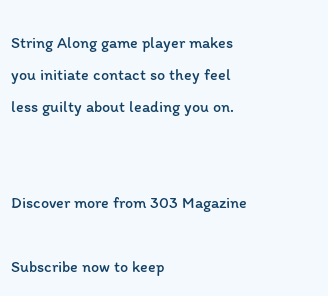String Along game player makes you initiate contact so they feel less guilty about leading you on.


Discover more from 303 Magazine

Subscribe now to keep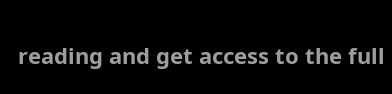reading and get access to the full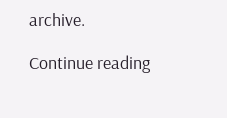archive.

Continue reading